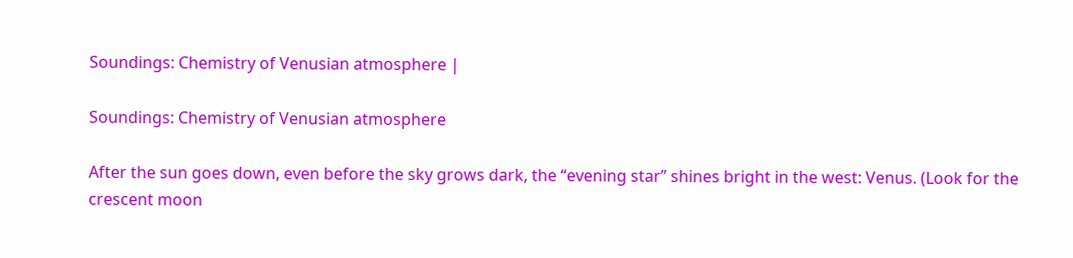Soundings: Chemistry of Venusian atmosphere |

Soundings: Chemistry of Venusian atmosphere

After the sun goes down, even before the sky grows dark, the “evening star” shines bright in the west: Venus. (Look for the crescent moon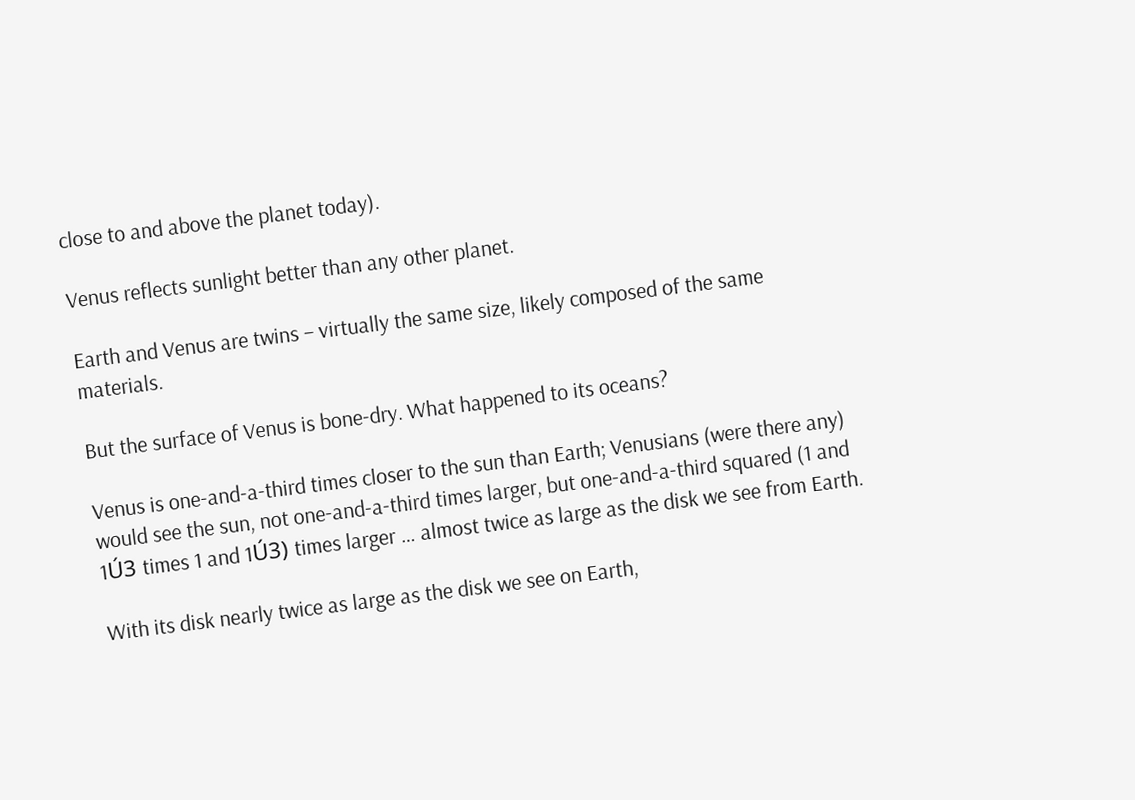close to and above the planet today).

Venus reflects sunlight better than any other planet.

Earth and Venus are twins – virtually the same size, likely composed of the same materials.

But the surface of Venus is bone-dry. What happened to its oceans?

Venus is one-and-a-third times closer to the sun than Earth; Venusians (were there any) would see the sun, not one-and-a-third times larger, but one-and-a-third squared (1 and 1Ú3 times 1 and 1Ú3) times larger … almost twice as large as the disk we see from Earth.

With its disk nearly twice as large as the disk we see on Earth,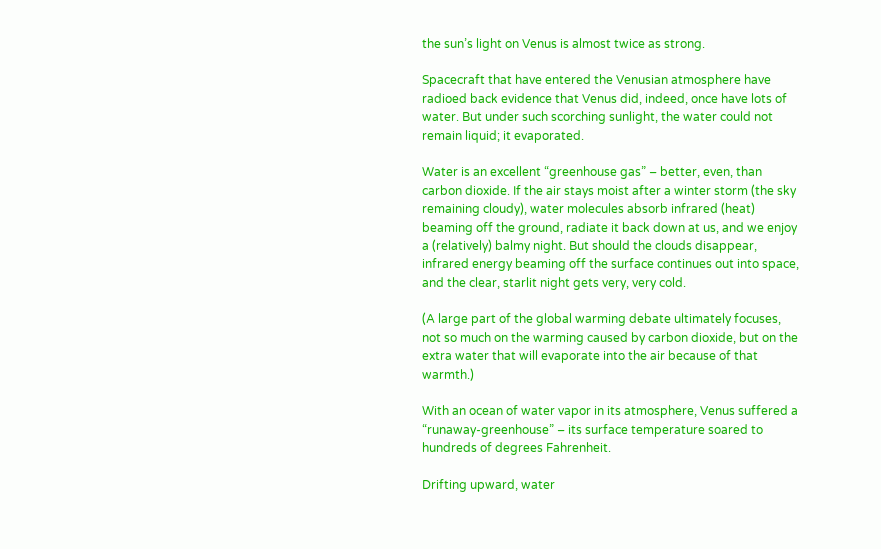the sun’s light on Venus is almost twice as strong.

Spacecraft that have entered the Venusian atmosphere have radioed back evidence that Venus did, indeed, once have lots of water. But under such scorching sunlight, the water could not remain liquid; it evaporated.

Water is an excellent “greenhouse gas” – better, even, than carbon dioxide. If the air stays moist after a winter storm (the sky remaining cloudy), water molecules absorb infrared (heat) beaming off the ground, radiate it back down at us, and we enjoy a (relatively) balmy night. But should the clouds disappear, infrared energy beaming off the surface continues out into space, and the clear, starlit night gets very, very cold.

(A large part of the global warming debate ultimately focuses, not so much on the warming caused by carbon dioxide, but on the extra water that will evaporate into the air because of that warmth.)

With an ocean of water vapor in its atmosphere, Venus suffered a “runaway-greenhouse” – its surface temperature soared to hundreds of degrees Fahrenheit.

Drifting upward, water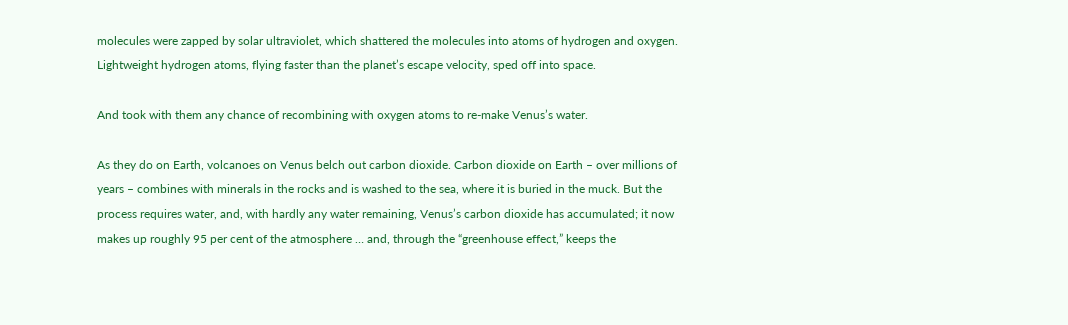molecules were zapped by solar ultraviolet, which shattered the molecules into atoms of hydrogen and oxygen. Lightweight hydrogen atoms, flying faster than the planet’s escape velocity, sped off into space.

And took with them any chance of recombining with oxygen atoms to re-make Venus’s water.

As they do on Earth, volcanoes on Venus belch out carbon dioxide. Carbon dioxide on Earth – over millions of years – combines with minerals in the rocks and is washed to the sea, where it is buried in the muck. But the process requires water, and, with hardly any water remaining, Venus’s carbon dioxide has accumulated; it now makes up roughly 95 per cent of the atmosphere … and, through the “greenhouse effect,” keeps the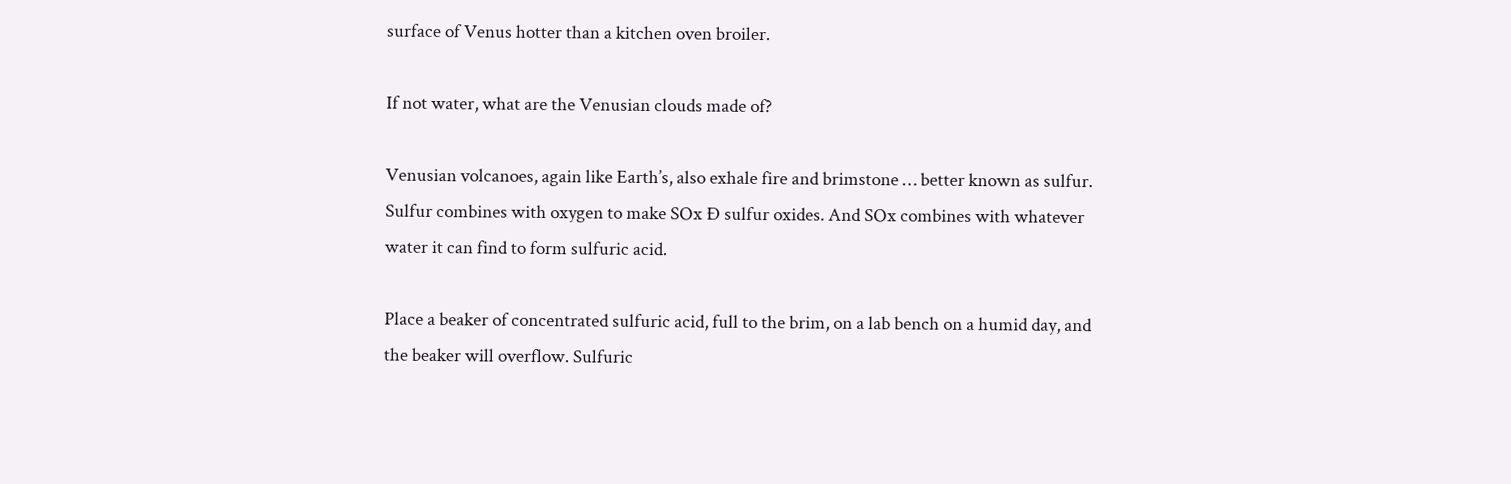surface of Venus hotter than a kitchen oven broiler.

If not water, what are the Venusian clouds made of?

Venusian volcanoes, again like Earth’s, also exhale fire and brimstone … better known as sulfur. Sulfur combines with oxygen to make SOx Ð sulfur oxides. And SOx combines with whatever water it can find to form sulfuric acid.

Place a beaker of concentrated sulfuric acid, full to the brim, on a lab bench on a humid day, and the beaker will overflow. Sulfuric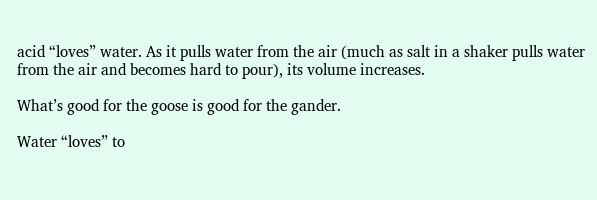acid “loves” water. As it pulls water from the air (much as salt in a shaker pulls water from the air and becomes hard to pour), its volume increases.

What’s good for the goose is good for the gander.

Water “loves” to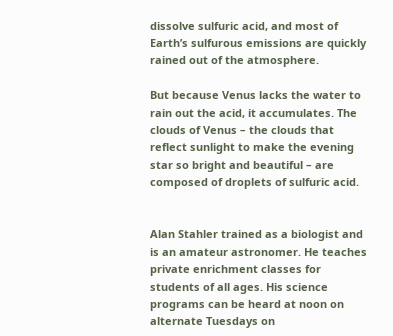dissolve sulfuric acid, and most of Earth’s sulfurous emissions are quickly rained out of the atmosphere.

But because Venus lacks the water to rain out the acid, it accumulates. The clouds of Venus – the clouds that reflect sunlight to make the evening star so bright and beautiful – are composed of droplets of sulfuric acid.


Alan Stahler trained as a biologist and is an amateur astronomer. He teaches private enrichment classes for students of all ages. His science programs can be heard at noon on alternate Tuesdays on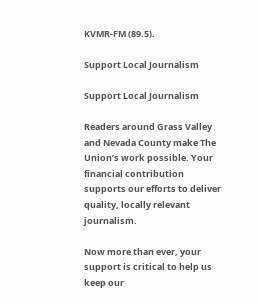KVMR-FM (89.5).

Support Local Journalism

Support Local Journalism

Readers around Grass Valley and Nevada County make The Union’s work possible. Your financial contribution supports our efforts to deliver quality, locally relevant journalism.

Now more than ever, your support is critical to help us keep our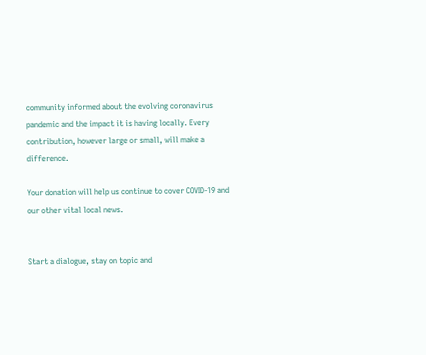community informed about the evolving coronavirus pandemic and the impact it is having locally. Every contribution, however large or small, will make a difference.

Your donation will help us continue to cover COVID-19 and our other vital local news.


Start a dialogue, stay on topic and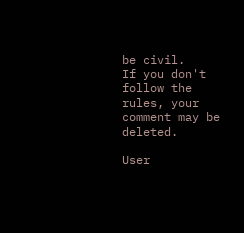be civil.
If you don't follow the rules, your comment may be deleted.

User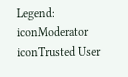Legend: iconModerator iconTrusted User